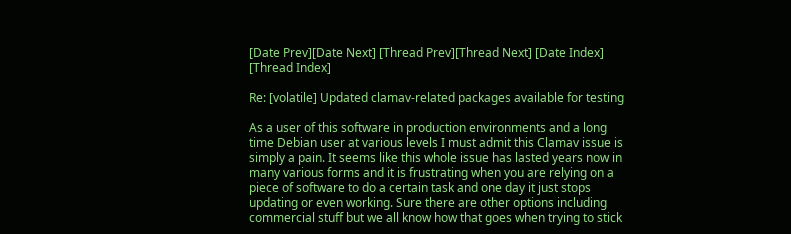[Date Prev][Date Next] [Thread Prev][Thread Next] [Date Index] [Thread Index]

Re: [volatile] Updated clamav-related packages available for testing

As a user of this software in production environments and a long time Debian user at various levels I must admit this Clamav issue is simply a pain. It seems like this whole issue has lasted years now in many various forms and it is frustrating when you are relying on a piece of software to do a certain task and one day it just stops updating or even working. Sure there are other options including commercial stuff but we all know how that goes when trying to stick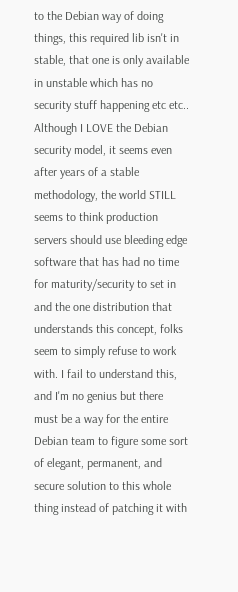to the Debian way of doing things, this required lib isn't in stable, that one is only available in unstable which has no security stuff happening etc etc.. Although I LOVE the Debian security model, it seems even after years of a stable methodology, the world STILL seems to think production servers should use bleeding edge software that has had no time for maturity/security to set in and the one distribution that understands this concept, folks seem to simply refuse to work with. I fail to understand this, and I'm no genius but there must be a way for the entire Debian team to figure some sort of elegant, permanent, and secure solution to this whole thing instead of patching it with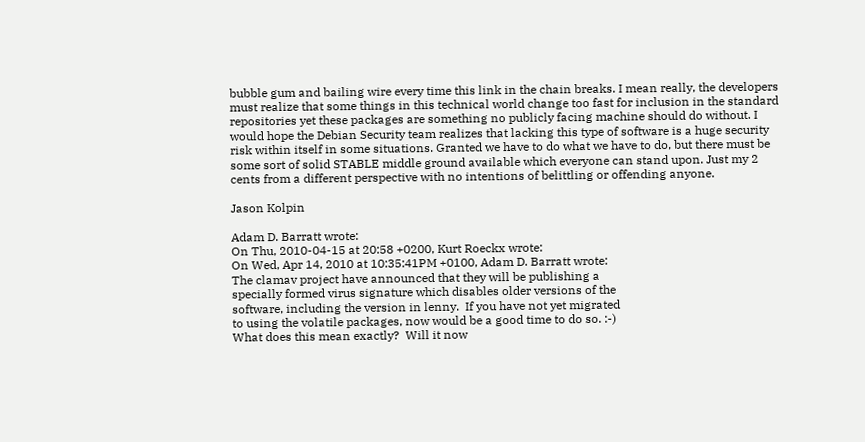bubble gum and bailing wire every time this link in the chain breaks. I mean really, the developers must realize that some things in this technical world change too fast for inclusion in the standard repositories yet these packages are something no publicly facing machine should do without. I would hope the Debian Security team realizes that lacking this type of software is a huge security risk within itself in some situations. Granted we have to do what we have to do, but there must be some sort of solid STABLE middle ground available which everyone can stand upon. Just my 2 cents from a different perspective with no intentions of belittling or offending anyone.

Jason Kolpin

Adam D. Barratt wrote:
On Thu, 2010-04-15 at 20:58 +0200, Kurt Roeckx wrote:
On Wed, Apr 14, 2010 at 10:35:41PM +0100, Adam D. Barratt wrote:
The clamav project have announced that they will be publishing a
specially formed virus signature which disables older versions of the
software, including the version in lenny.  If you have not yet migrated
to using the volatile packages, now would be a good time to do so. :-)
What does this mean exactly?  Will it now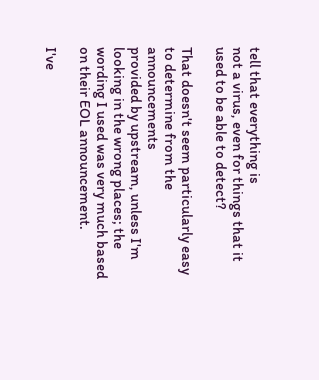tell that everything is
not a virus, even for things that it used to be able to detect?

That doesn't seem particularly easy to determine from the announcements
provided by upstream, unless I'm looking in the wrong places; the
wording I used was very much based on their EOL announcement.

I've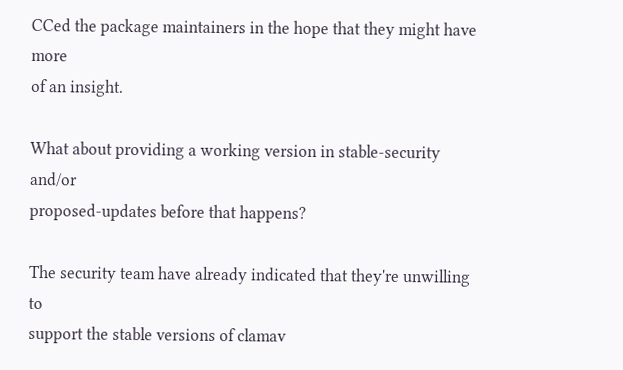CCed the package maintainers in the hope that they might have more
of an insight.

What about providing a working version in stable-security and/or
proposed-updates before that happens?

The security team have already indicated that they're unwilling to
support the stable versions of clamav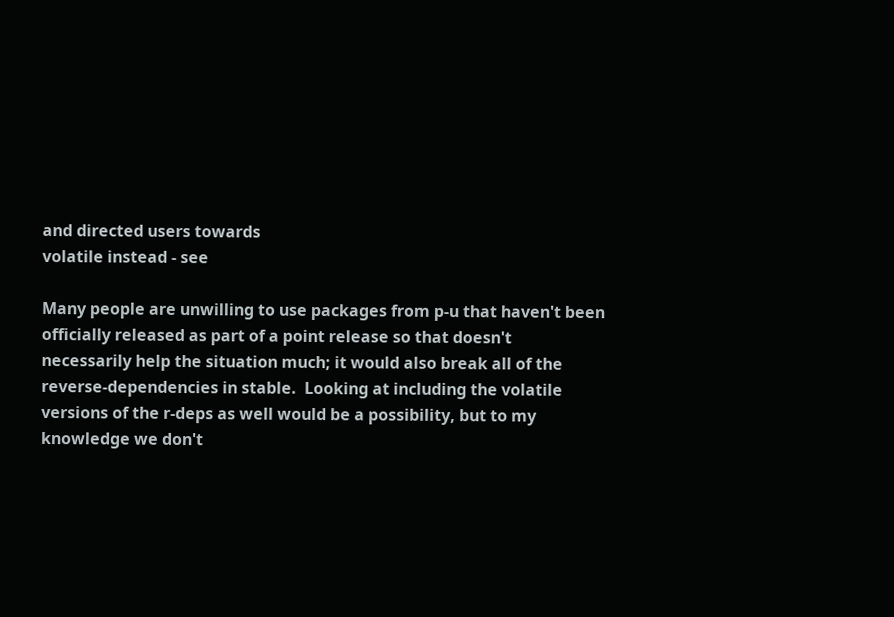and directed users towards
volatile instead - see

Many people are unwilling to use packages from p-u that haven't been
officially released as part of a point release so that doesn't
necessarily help the situation much; it would also break all of the
reverse-dependencies in stable.  Looking at including the volatile
versions of the r-deps as well would be a possibility, but to my
knowledge we don't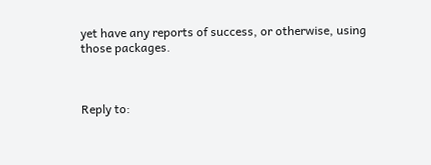yet have any reports of success, or otherwise, using
those packages.



Reply to: